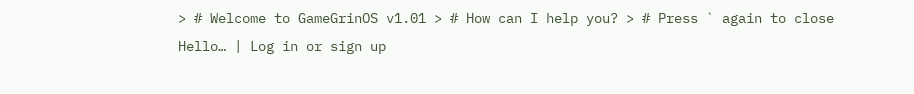> # Welcome to GameGrinOS v1.01 > # How can I help you? > # Press ` again to close
Hello… | Log in or sign up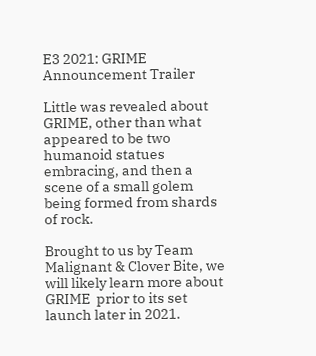E3 2021: GRIME Announcement Trailer

Little was revealed about GRIME, other than what appeared to be two humanoid statues embracing, and then a scene of a small golem being formed from shards of rock.

Brought to us by Team Malignant & Clover Bite, we will likely learn more about GRIME  prior to its set launch later in 2021.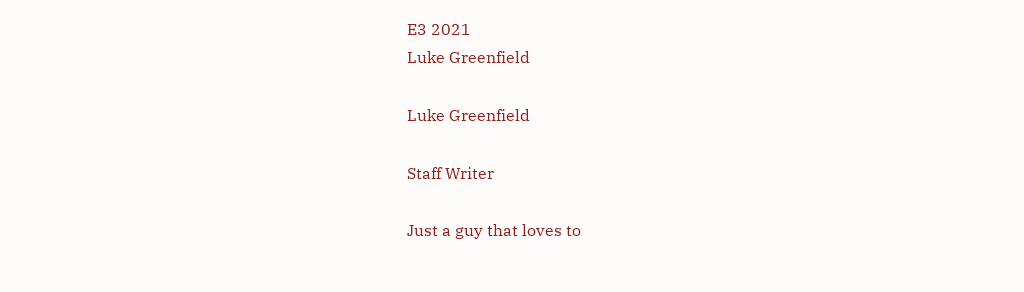E3 2021
Luke Greenfield

Luke Greenfield

Staff Writer

Just a guy that loves to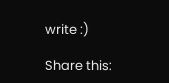write :)

Share this: